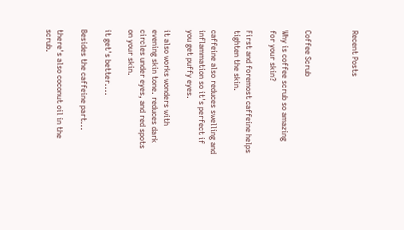Recent Posts



Coffee Scrub

Why is coffee scrub so amazing for your skin?

First and foremost caffeine helps tighten the skin.

caffeine also reduces swelling and inflammation so it's perfect if you get puffy eyes.

it also works wonders with evening skin tone. reduces dark circles under eyes, and red spots on your skin.

it get's better....

Besides the caffeine part...

there's also coconut oil in the scrub.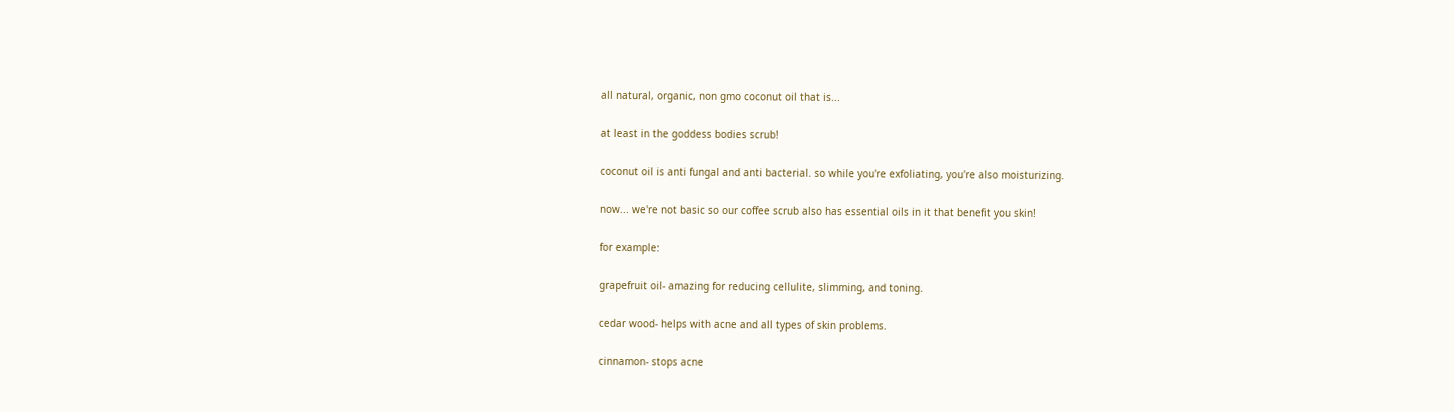all natural, organic, non gmo coconut oil that is...

at least in the goddess bodies scrub!

coconut oil is anti fungal and anti bacterial. so while you're exfoliating, you're also moisturizing.

now... we're not basic so our coffee scrub also has essential oils in it that benefit you skin!

for example:

grapefruit oil- amazing for reducing cellulite, slimming, and toning.

cedar wood- helps with acne and all types of skin problems.

cinnamon- stops acne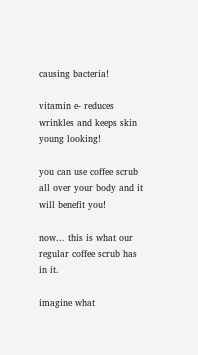causing bacteria!

vitamin e- reduces wrinkles and keeps skin young looking!

you can use coffee scrub all over your body and it will benefit you!

now... this is what our regular coffee scrub has in it.

imagine what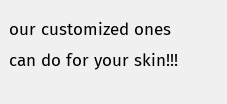our customized ones can do for your skin!!!